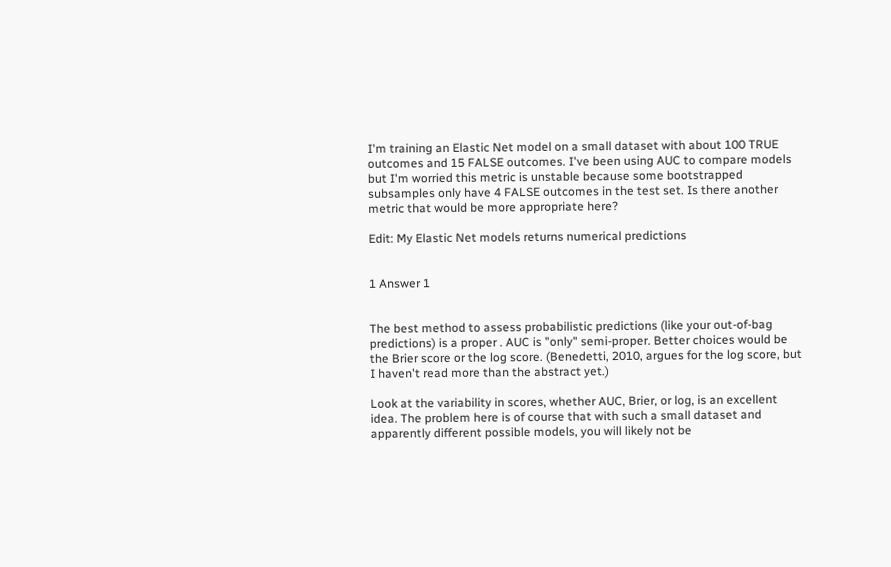I'm training an Elastic Net model on a small dataset with about 100 TRUE outcomes and 15 FALSE outcomes. I've been using AUC to compare models but I'm worried this metric is unstable because some bootstrapped subsamples only have 4 FALSE outcomes in the test set. Is there another metric that would be more appropriate here?

Edit: My Elastic Net models returns numerical predictions


1 Answer 1


The best method to assess probabilistic predictions (like your out-of-bag predictions) is a proper . AUC is "only" semi-proper. Better choices would be the Brier score or the log score. (Benedetti, 2010, argues for the log score, but I haven't read more than the abstract yet.)

Look at the variability in scores, whether AUC, Brier, or log, is an excellent idea. The problem here is of course that with such a small dataset and apparently different possible models, you will likely not be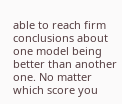able to reach firm conclusions about one model being better than another one. No matter which score you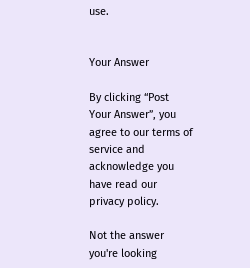use.


Your Answer

By clicking “Post Your Answer”, you agree to our terms of service and acknowledge you have read our privacy policy.

Not the answer you're looking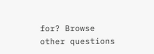for? Browse other questions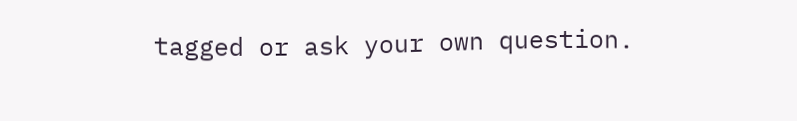tagged or ask your own question.